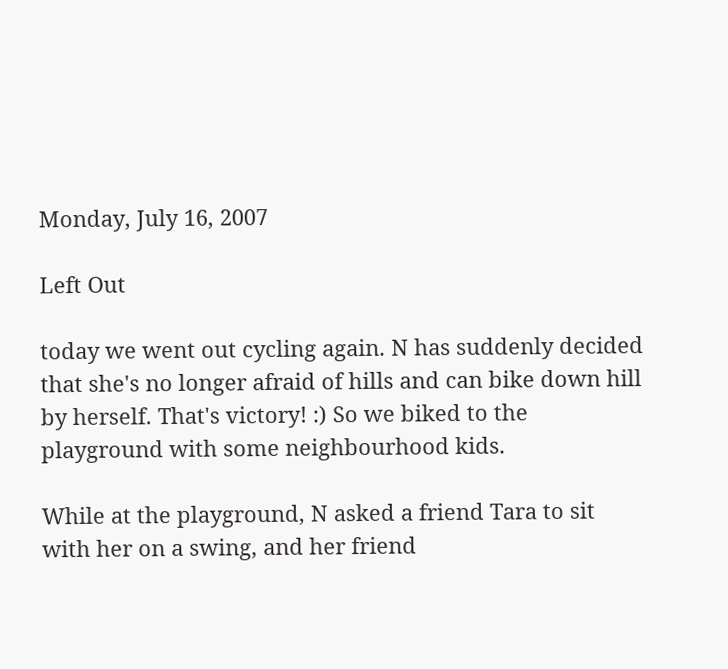Monday, July 16, 2007

Left Out

today we went out cycling again. N has suddenly decided that she's no longer afraid of hills and can bike down hill by herself. That's victory! :) So we biked to the playground with some neighbourhood kids.

While at the playground, N asked a friend Tara to sit with her on a swing, and her friend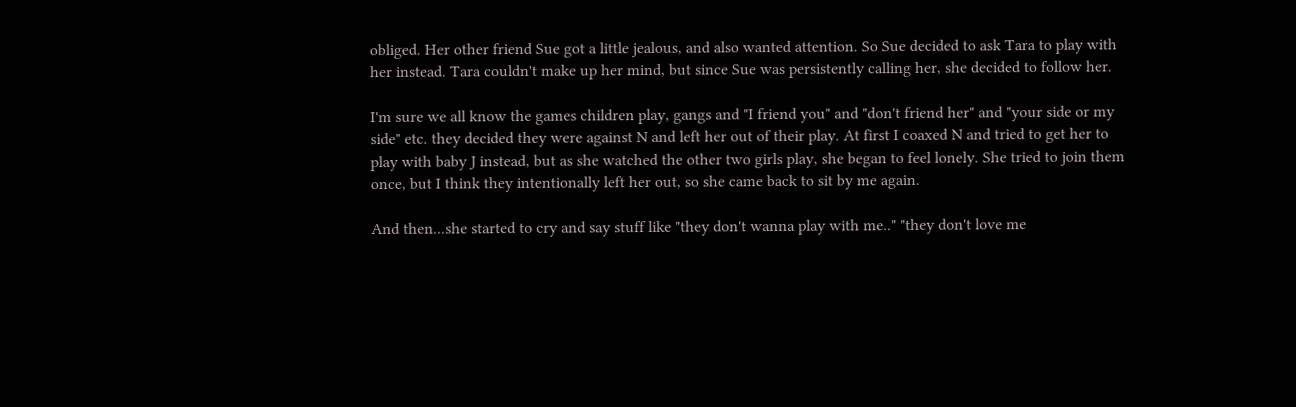obliged. Her other friend Sue got a little jealous, and also wanted attention. So Sue decided to ask Tara to play with her instead. Tara couldn't make up her mind, but since Sue was persistently calling her, she decided to follow her.

I'm sure we all know the games children play, gangs and "I friend you" and "don't friend her" and "your side or my side" etc. they decided they were against N and left her out of their play. At first I coaxed N and tried to get her to play with baby J instead, but as she watched the other two girls play, she began to feel lonely. She tried to join them once, but I think they intentionally left her out, so she came back to sit by me again.

And then...she started to cry and say stuff like "they don't wanna play with me.." "they don't love me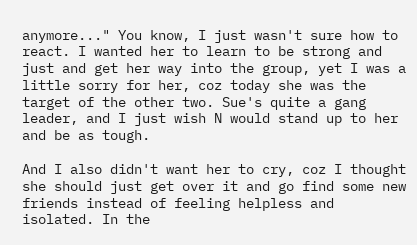anymore..." You know, I just wasn't sure how to react. I wanted her to learn to be strong and just and get her way into the group, yet I was a little sorry for her, coz today she was the target of the other two. Sue's quite a gang leader, and I just wish N would stand up to her and be as tough.

And I also didn't want her to cry, coz I thought she should just get over it and go find some new friends instead of feeling helpless and isolated. In the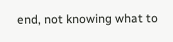end, not knowing what to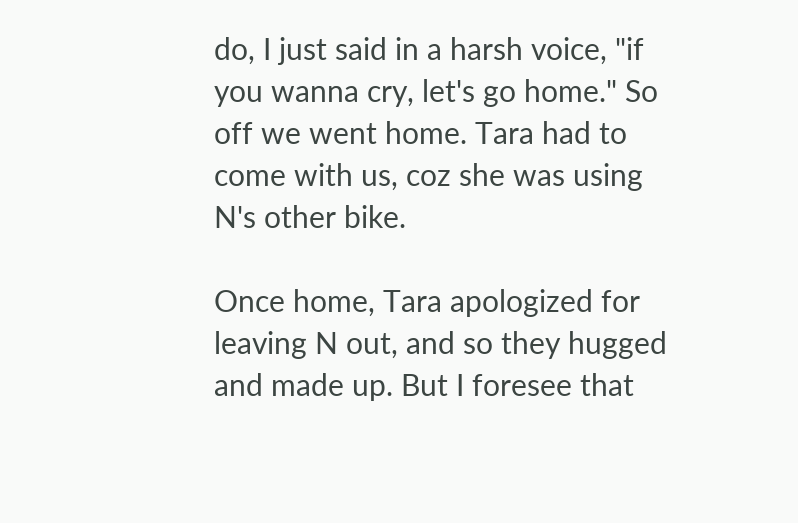do, I just said in a harsh voice, "if you wanna cry, let's go home." So off we went home. Tara had to come with us, coz she was using N's other bike.

Once home, Tara apologized for leaving N out, and so they hugged and made up. But I foresee that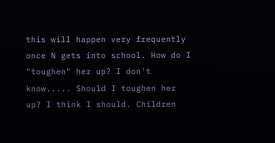this will happen very frequently once N gets into school. How do I "toughen" her up? I don't know..... Should I toughen her up? I think I should. Children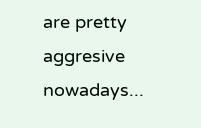are pretty aggresive nowadays...